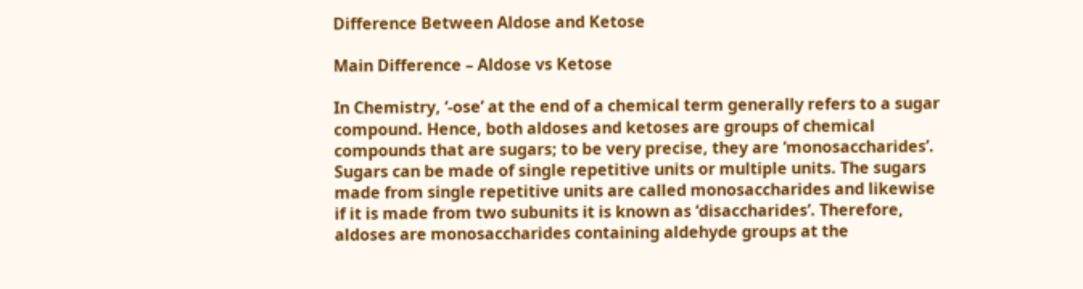Difference Between Aldose and Ketose

Main Difference – Aldose vs Ketose

In Chemistry, ‘-ose’ at the end of a chemical term generally refers to a sugar compound. Hence, both aldoses and ketoses are groups of chemical compounds that are sugars; to be very precise, they are ‘monosaccharides’. Sugars can be made of single repetitive units or multiple units. The sugars made from single repetitive units are called monosaccharides and likewise if it is made from two subunits it is known as ‘disaccharides’. Therefore, aldoses are monosaccharides containing aldehyde groups at the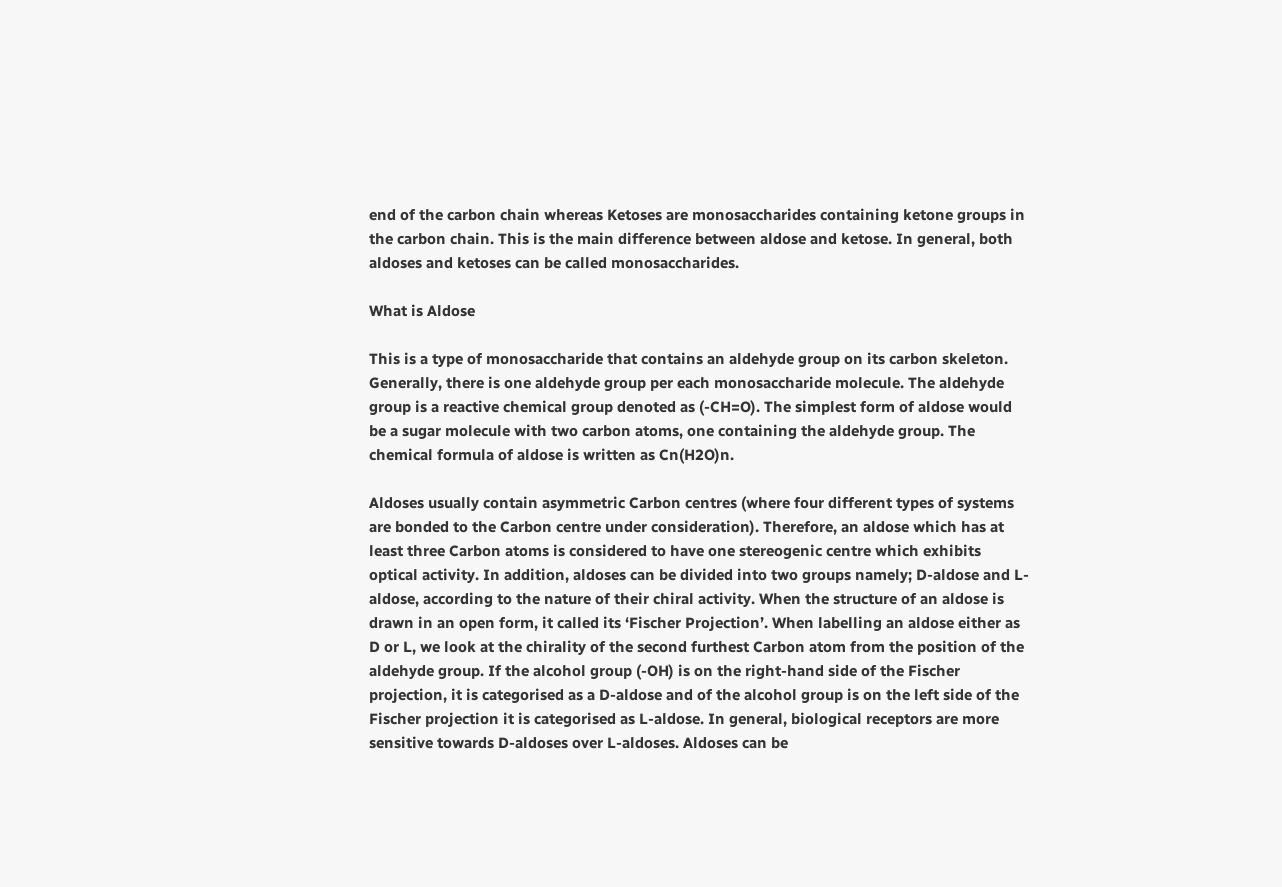end of the carbon chain whereas Ketoses are monosaccharides containing ketone groups in the carbon chain. This is the main difference between aldose and ketose. In general, both aldoses and ketoses can be called monosaccharides.

What is Aldose

This is a type of monosaccharide that contains an aldehyde group on its carbon skeleton. Generally, there is one aldehyde group per each monosaccharide molecule. The aldehyde group is a reactive chemical group denoted as (-CH=O). The simplest form of aldose would be a sugar molecule with two carbon atoms, one containing the aldehyde group. The chemical formula of aldose is written as Cn(H2O)n.

Aldoses usually contain asymmetric Carbon centres (where four different types of systems are bonded to the Carbon centre under consideration). Therefore, an aldose which has at least three Carbon atoms is considered to have one stereogenic centre which exhibits optical activity. In addition, aldoses can be divided into two groups namely; D-aldose and L-aldose, according to the nature of their chiral activity. When the structure of an aldose is drawn in an open form, it called its ‘Fischer Projection’. When labelling an aldose either as D or L, we look at the chirality of the second furthest Carbon atom from the position of the aldehyde group. If the alcohol group (-OH) is on the right-hand side of the Fischer projection, it is categorised as a D-aldose and of the alcohol group is on the left side of the Fischer projection it is categorised as L-aldose. In general, biological receptors are more sensitive towards D-aldoses over L-aldoses. Aldoses can be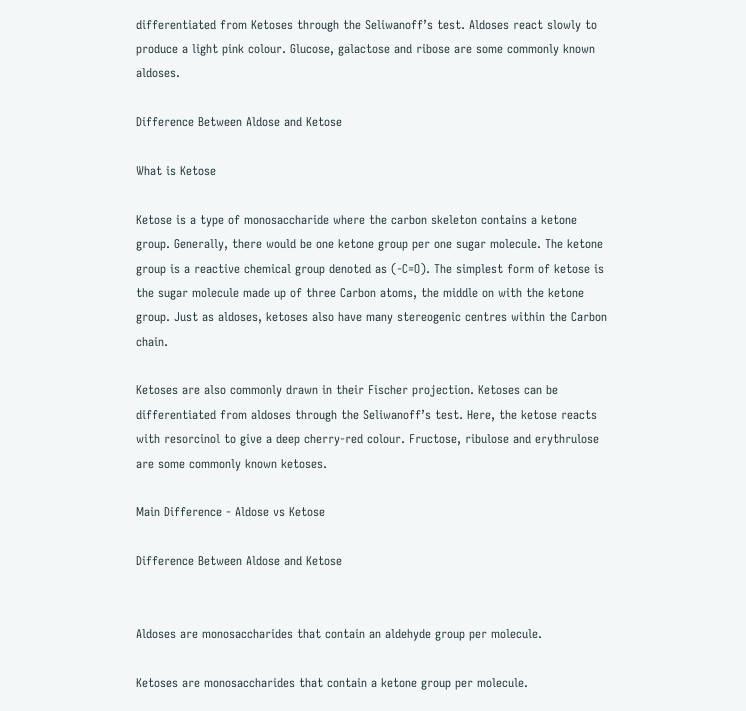differentiated from Ketoses through the Seliwanoff’s test. Aldoses react slowly to produce a light pink colour. Glucose, galactose and ribose are some commonly known aldoses.

Difference Between Aldose and Ketose

What is Ketose

Ketose is a type of monosaccharide where the carbon skeleton contains a ketone group. Generally, there would be one ketone group per one sugar molecule. The ketone group is a reactive chemical group denoted as (-C=O). The simplest form of ketose is the sugar molecule made up of three Carbon atoms, the middle on with the ketone group. Just as aldoses, ketoses also have many stereogenic centres within the Carbon chain.

Ketoses are also commonly drawn in their Fischer projection. Ketoses can be differentiated from aldoses through the Seliwanoff’s test. Here, the ketose reacts with resorcinol to give a deep cherry-red colour. Fructose, ribulose and erythrulose are some commonly known ketoses.

Main Difference - Aldose vs Ketose

Difference Between Aldose and Ketose


Aldoses are monosaccharides that contain an aldehyde group per molecule.

Ketoses are monosaccharides that contain a ketone group per molecule.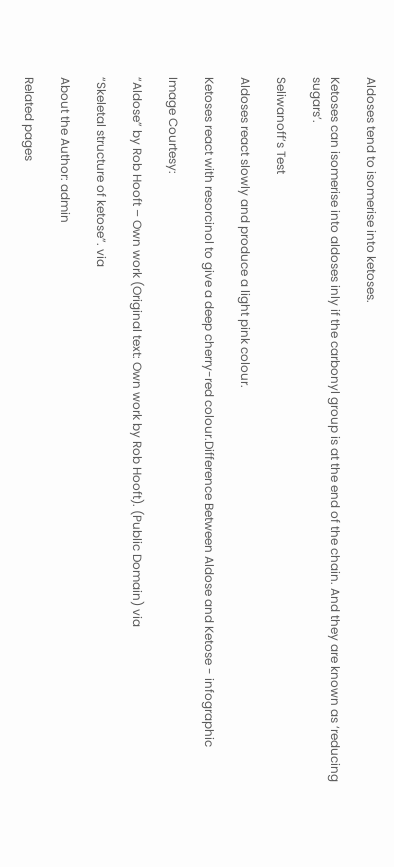Aldoses tend to isomerise into ketoses.

Ketoses can isomerise into aldoses inly if the carbonyl group is at the end of the chain. And they are known as ‘reducing sugars’.

Seliwanoff’s Test

Aldoses react slowly and produce a light pink colour.

Ketoses react with resorcinol to give a deep cherry-red colour.Difference Between Aldose and Ketose - infographic

Image Courtesy:

“Aldose” by Rob Hooft – Own work (Original text: Own work by Rob Hooft). (Public Domain) via

“Skeletal structure of ketose”. via

About the Author: admin

Related pages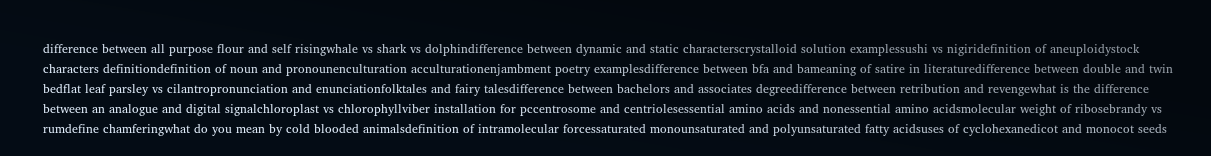difference between all purpose flour and self risingwhale vs shark vs dolphindifference between dynamic and static characterscrystalloid solution examplessushi vs nigiridefinition of aneuploidystock characters definitiondefinition of noun and pronounenculturation acculturationenjambment poetry examplesdifference between bfa and bameaning of satire in literaturedifference between double and twin bedflat leaf parsley vs cilantropronunciation and enunciationfolktales and fairy talesdifference between bachelors and associates degreedifference between retribution and revengewhat is the difference between an analogue and digital signalchloroplast vs chlorophyllviber installation for pccentrosome and centriolesessential amino acids and nonessential amino acidsmolecular weight of ribosebrandy vs rumdefine chamferingwhat do you mean by cold blooded animalsdefinition of intramolecular forcessaturated monounsaturated and polyunsaturated fatty acidsuses of cyclohexanedicot and monocot seeds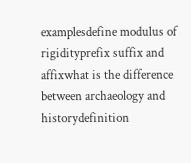examplesdefine modulus of rigidityprefix suffix and affixwhat is the difference between archaeology and historydefinition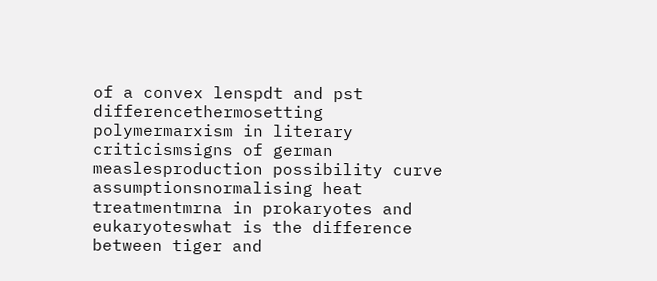of a convex lenspdt and pst differencethermosetting polymermarxism in literary criticismsigns of german measlesproduction possibility curve assumptionsnormalising heat treatmentmrna in prokaryotes and eukaryoteswhat is the difference between tiger and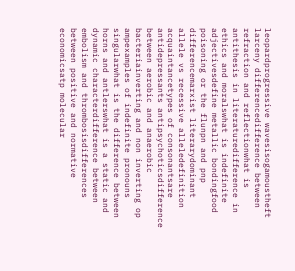leopardprogressive wavesisogamoustheft larceny differencedifference between refraction and reflectionwhat is antithesis in literaturedifference in ethics and moralswhat is indefinite adjectivesdefine metallic bondingfood poisoning or the flunpn and pnp differencemarxist literarydominant allele vs recessive alleledefinition acquaintancetypes of consonantsare antidepressants antipsychoticsdifference between aerobic and anaerobic bacteriainverting and non inverting op ampexamples of indefinite pronouns singularwhat is the difference between horns and antlerswhat is a static and dynamic characterdifference between embolism and thrombosisdifferences between positive and normative economicsatp molecular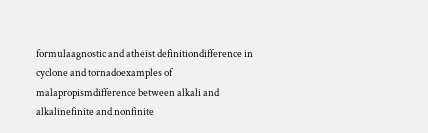formulaagnostic and atheist definitiondifference in cyclone and tornadoexamples of malapropismdifference between alkali and alkalinefinite and nonfinite